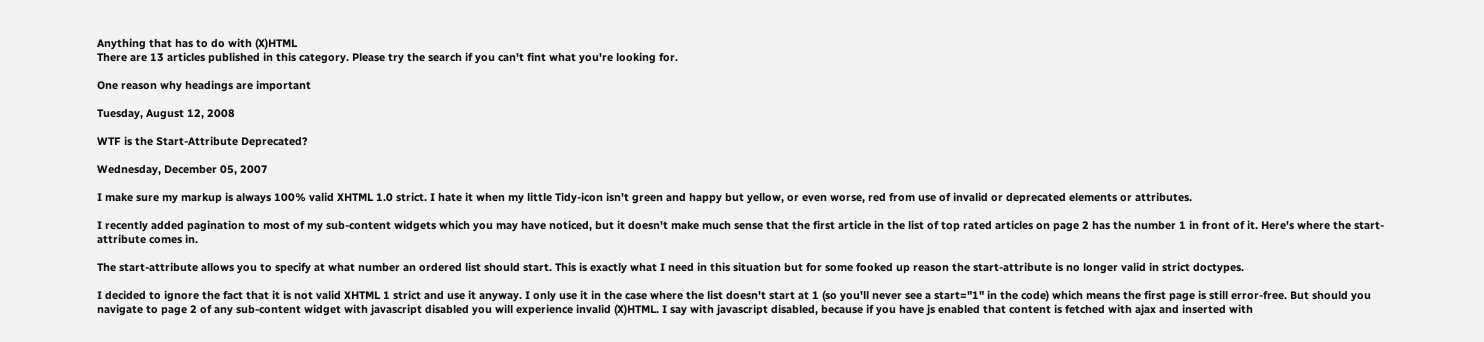Anything that has to do with (X)HTML
There are 13 articles published in this category. Please try the search if you can't fint what you're looking for.

One reason why headings are important

Tuesday, August 12, 2008

WTF is the Start-Attribute Deprecated?

Wednesday, December 05, 2007

I make sure my markup is always 100% valid XHTML 1.0 strict. I hate it when my little Tidy-icon isn't green and happy but yellow, or even worse, red from use of invalid or deprecated elements or attributes.

I recently added pagination to most of my sub-content widgets which you may have noticed, but it doesn't make much sense that the first article in the list of top rated articles on page 2 has the number 1 in front of it. Here's where the start-attribute comes in.

The start-attribute allows you to specify at what number an ordered list should start. This is exactly what I need in this situation but for some fooked up reason the start-attribute is no longer valid in strict doctypes.

I decided to ignore the fact that it is not valid XHTML 1 strict and use it anyway. I only use it in the case where the list doesn't start at 1 (so you'll never see a start="1" in the code) which means the first page is still error-free. But should you navigate to page 2 of any sub-content widget with javascript disabled you will experience invalid (X)HTML. I say with javascript disabled, because if you have js enabled that content is fetched with ajax and inserted with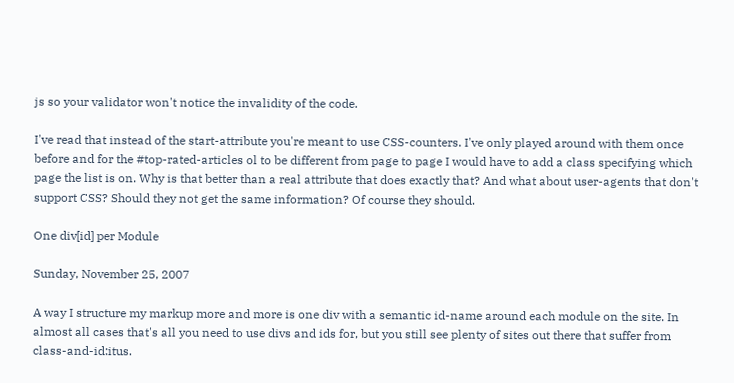js so your validator won't notice the invalidity of the code.

I've read that instead of the start-attribute you're meant to use CSS-counters. I've only played around with them once before and for the #top-rated-articles ol to be different from page to page I would have to add a class specifying which page the list is on. Why is that better than a real attribute that does exactly that? And what about user-agents that don't support CSS? Should they not get the same information? Of course they should.

One div[id] per Module

Sunday, November 25, 2007

A way I structure my markup more and more is one div with a semantic id-name around each module on the site. In almost all cases that's all you need to use divs and ids for, but you still see plenty of sites out there that suffer from class-and-id:itus.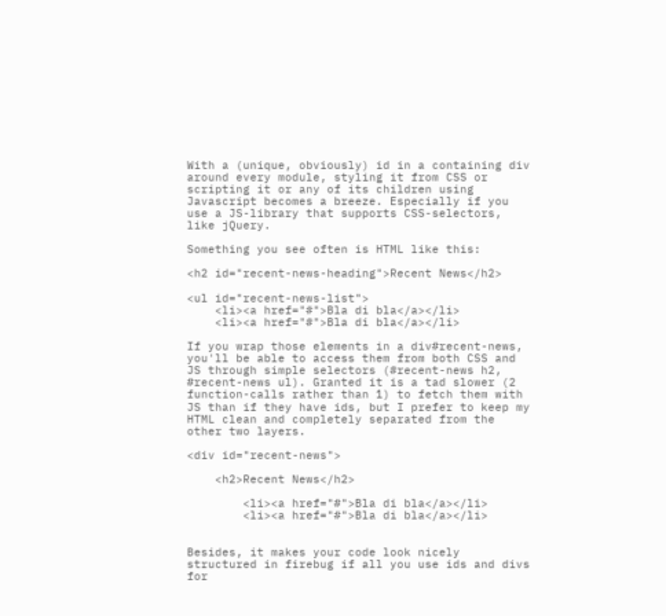With a (unique, obviously) id in a containing div around every module, styling it from CSS or scripting it or any of its children using Javascript becomes a breeze. Especially if you use a JS-library that supports CSS-selectors, like jQuery.

Something you see often is HTML like this:

<h2 id="recent-news-heading">Recent News</h2>

<ul id="recent-news-list">
    <li><a href="#">Bla di bla</a></li>
    <li><a href="#">Bla di bla</a></li>

If you wrap those elements in a div#recent-news, you'll be able to access them from both CSS and JS through simple selectors (#recent-news h2, #recent-news ul). Granted it is a tad slower (2 function-calls rather than 1) to fetch them with JS than if they have ids, but I prefer to keep my HTML clean and completely separated from the other two layers.

<div id="recent-news">

    <h2>Recent News</h2>

        <li><a href="#">Bla di bla</a></li>
        <li><a href="#">Bla di bla</a></li>


Besides, it makes your code look nicely structured in firebug if all you use ids and divs for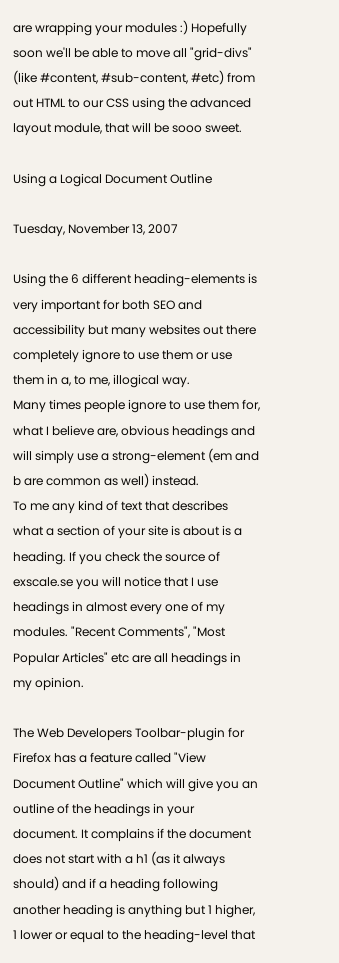are wrapping your modules :) Hopefully soon we'll be able to move all "grid-divs" (like #content, #sub-content, #etc) from out HTML to our CSS using the advanced layout module, that will be sooo sweet.

Using a Logical Document Outline

Tuesday, November 13, 2007

Using the 6 different heading-elements is very important for both SEO and accessibility but many websites out there completely ignore to use them or use them in a, to me, illogical way.
Many times people ignore to use them for, what I believe are, obvious headings and will simply use a strong-element (em and b are common as well) instead.
To me any kind of text that describes what a section of your site is about is a heading. If you check the source of exscale.se you will notice that I use headings in almost every one of my modules. "Recent Comments", "Most Popular Articles" etc are all headings in my opinion.

The Web Developers Toolbar-plugin for Firefox has a feature called "View Document Outline" which will give you an outline of the headings in your document. It complains if the document does not start with a h1 (as it always should) and if a heading following another heading is anything but 1 higher, 1 lower or equal to the heading-level that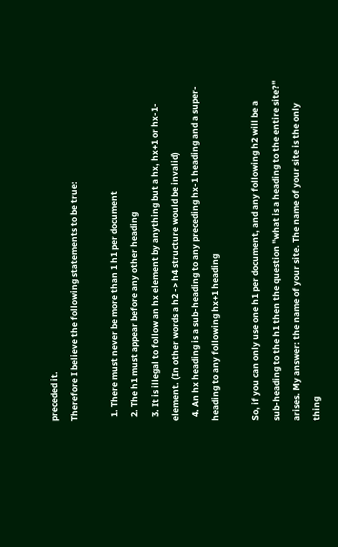preceded it.
Therefore I believe the following statements to be true:

  1. There must never be more than 1 h1 per document
  2. The h1 must appear before any other heading
  3. It is illegal to follow an hx element by anything but a hx, hx+1 or hx-1-element. (In other words a h2 -> h4 structure would be invalid)
  4. An hx heading is a sub-heading to any preceding hx-1 heading and a super-heading to any following hx+1 heading

So, if you can only use one h1 per document, and any following h2 will be a sub-heading to the h1 then the question "what is a heading to the entire site?" arises. My answer: the name of your site. The name of your site is the only thing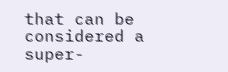that can be considered a super-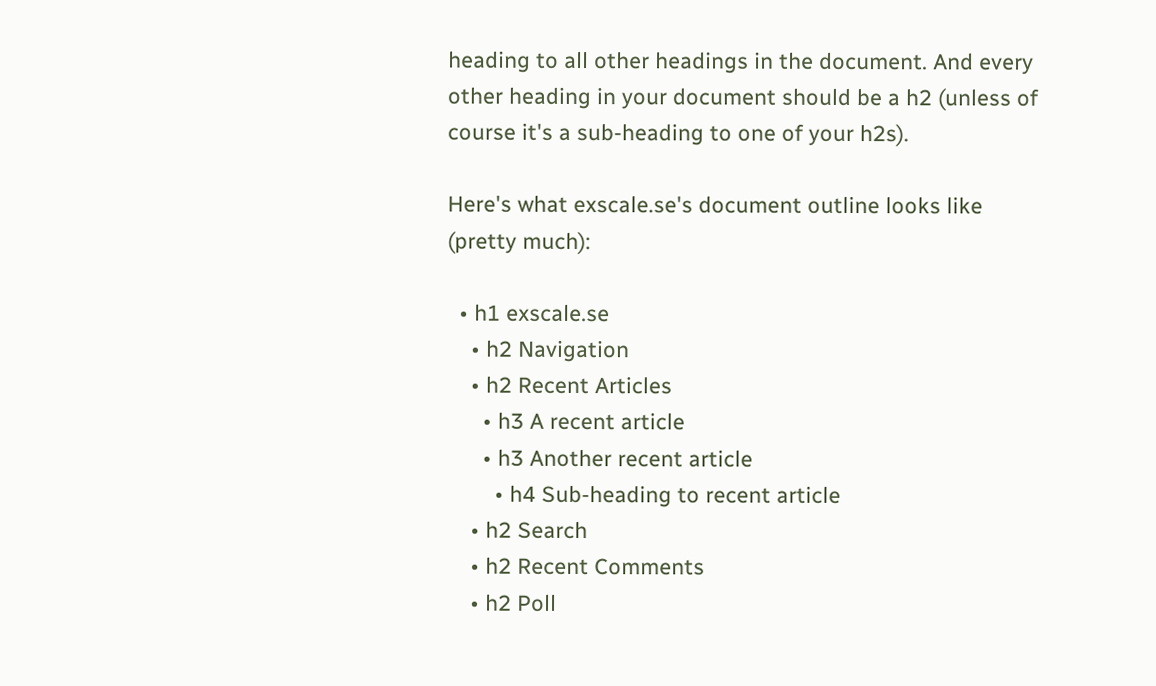heading to all other headings in the document. And every other heading in your document should be a h2 (unless of course it's a sub-heading to one of your h2s).

Here's what exscale.se's document outline looks like (pretty much):

  • h1 exscale.se
    • h2 Navigation
    • h2 Recent Articles
      • h3 A recent article
      • h3 Another recent article
        • h4 Sub-heading to recent article
    • h2 Search
    • h2 Recent Comments
    • h2 Poll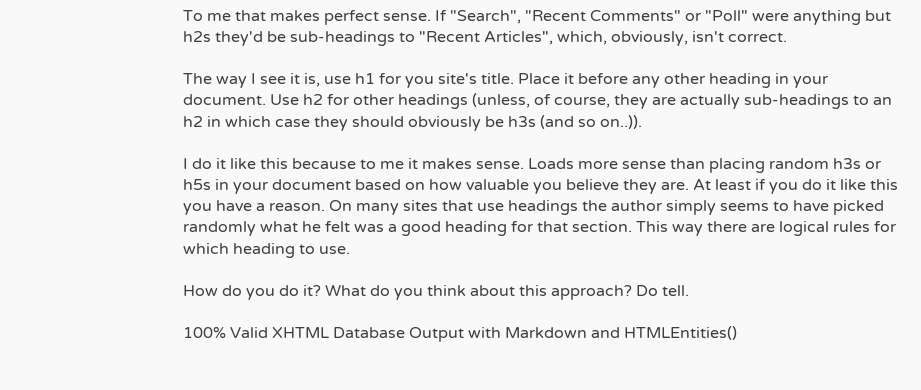To me that makes perfect sense. If "Search", "Recent Comments" or "Poll" were anything but h2s they'd be sub-headings to "Recent Articles", which, obviously, isn't correct.

The way I see it is, use h1 for you site's title. Place it before any other heading in your document. Use h2 for other headings (unless, of course, they are actually sub-headings to an h2 in which case they should obviously be h3s (and so on..)).

I do it like this because to me it makes sense. Loads more sense than placing random h3s or h5s in your document based on how valuable you believe they are. At least if you do it like this you have a reason. On many sites that use headings the author simply seems to have picked randomly what he felt was a good heading for that section. This way there are logical rules for which heading to use.

How do you do it? What do you think about this approach? Do tell.

100% Valid XHTML Database Output with Markdown and HTMLEntities()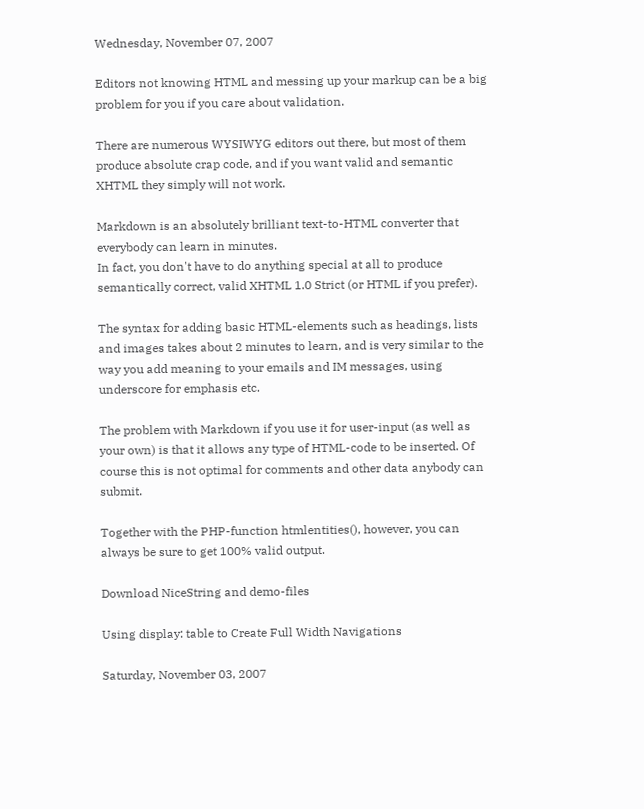Wednesday, November 07, 2007

Editors not knowing HTML and messing up your markup can be a big problem for you if you care about validation.

There are numerous WYSIWYG editors out there, but most of them produce absolute crap code, and if you want valid and semantic XHTML they simply will not work.

Markdown is an absolutely brilliant text-to-HTML converter that everybody can learn in minutes.
In fact, you don't have to do anything special at all to produce semantically correct, valid XHTML 1.0 Strict (or HTML if you prefer).

The syntax for adding basic HTML-elements such as headings, lists and images takes about 2 minutes to learn, and is very similar to the way you add meaning to your emails and IM messages, using underscore for emphasis etc.

The problem with Markdown if you use it for user-input (as well as your own) is that it allows any type of HTML-code to be inserted. Of course this is not optimal for comments and other data anybody can submit.

Together with the PHP-function htmlentities(), however, you can always be sure to get 100% valid output.

Download NiceString and demo-files

Using display: table to Create Full Width Navigations

Saturday, November 03, 2007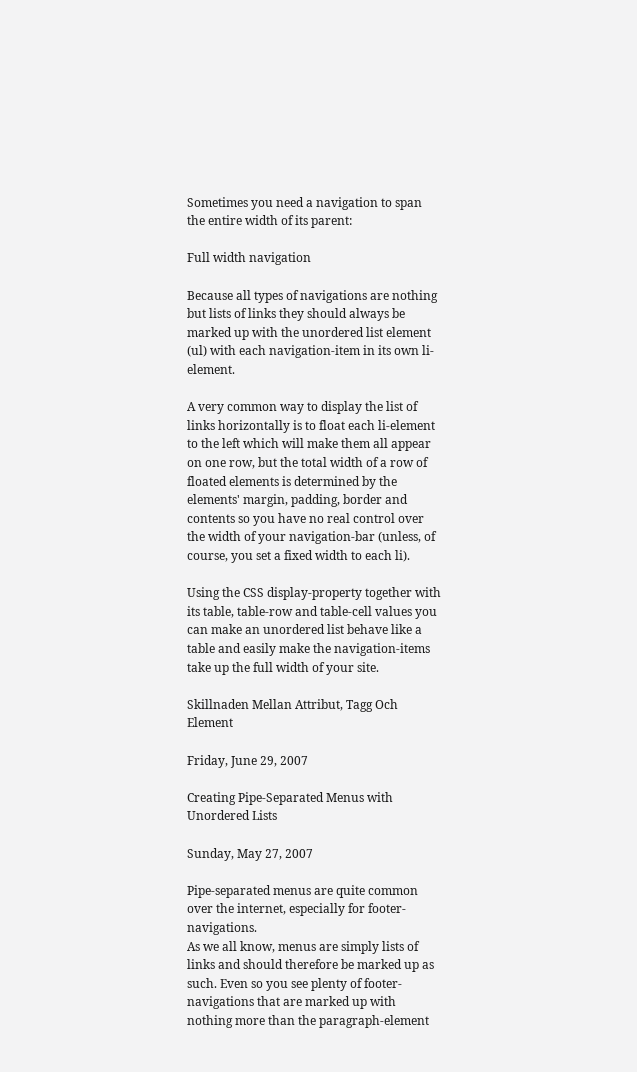Sometimes you need a navigation to span the entire width of its parent:

Full width navigation

Because all types of navigations are nothing but lists of links they should always be marked up with the unordered list element (ul) with each navigation-item in its own li-element.

A very common way to display the list of links horizontally is to float each li-element to the left which will make them all appear on one row, but the total width of a row of floated elements is determined by the elements' margin, padding, border and contents so you have no real control over the width of your navigation-bar (unless, of course, you set a fixed width to each li).

Using the CSS display-property together with its table, table-row and table-cell values you can make an unordered list behave like a table and easily make the navigation-items take up the full width of your site.

Skillnaden Mellan Attribut, Tagg Och Element

Friday, June 29, 2007

Creating Pipe-Separated Menus with Unordered Lists

Sunday, May 27, 2007

Pipe-separated menus are quite common over the internet, especially for footer-navigations.
As we all know, menus are simply lists of links and should therefore be marked up as such. Even so you see plenty of footer-navigations that are marked up with nothing more than the paragraph-element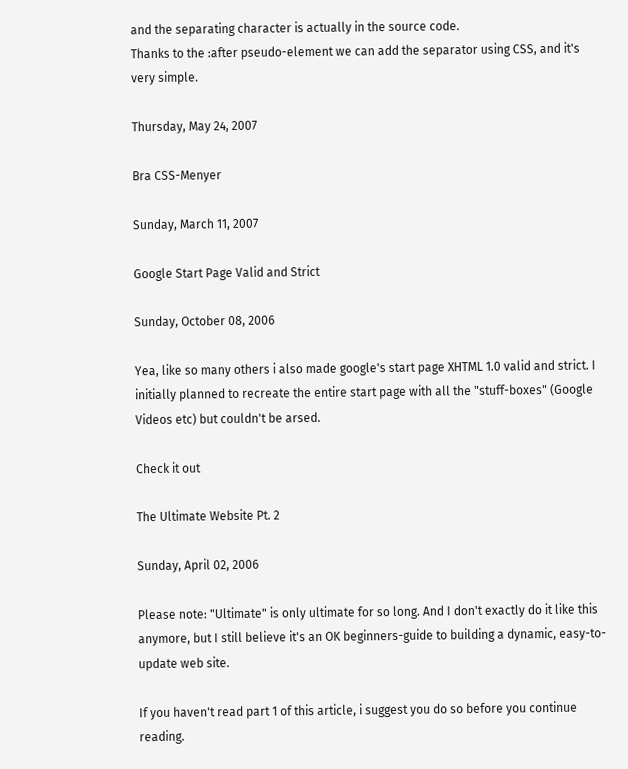and the separating character is actually in the source code.
Thanks to the :after pseudo-element we can add the separator using CSS, and it's very simple.

Thursday, May 24, 2007

Bra CSS-Menyer

Sunday, March 11, 2007

Google Start Page Valid and Strict

Sunday, October 08, 2006

Yea, like so many others i also made google's start page XHTML 1.0 valid and strict. I initially planned to recreate the entire start page with all the "stuff-boxes" (Google Videos etc) but couldn't be arsed.

Check it out

The Ultimate Website Pt. 2

Sunday, April 02, 2006

Please note: "Ultimate" is only ultimate for so long. And I don't exactly do it like this anymore, but I still believe it's an OK beginners-guide to building a dynamic, easy-to-update web site.

If you haven't read part 1 of this article, i suggest you do so before you continue reading.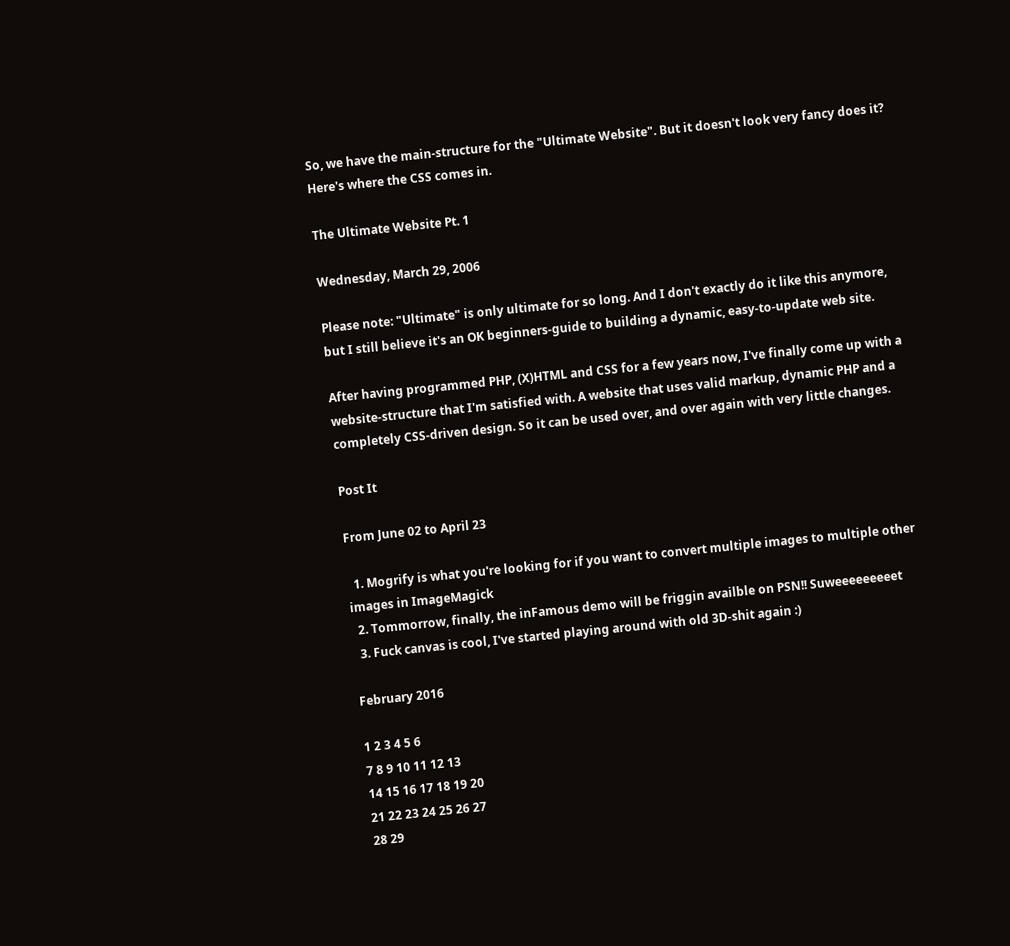So, we have the main-structure for the "Ultimate Website". But it doesn't look very fancy does it? Here's where the CSS comes in.

The Ultimate Website Pt. 1

Wednesday, March 29, 2006

Please note: "Ultimate" is only ultimate for so long. And I don't exactly do it like this anymore, but I still believe it's an OK beginners-guide to building a dynamic, easy-to-update web site.

After having programmed PHP, (X)HTML and CSS for a few years now, I've finally come up with a website-structure that I'm satisfied with. A website that uses valid markup, dynamic PHP and a completely CSS-driven design. So it can be used over, and over again with very little changes.

Post It

From June 02 to April 23

  1. Mogrify is what you're looking for if you want to convert multiple images to multiple other images in ImageMagick
  2. Tommorrow, finally, the inFamous demo will be friggin availble on PSN!! Suweeeeeeeeet
  3. Fuck canvas is cool, I've started playing around with old 3D-shit again :)

February 2016

1 2 3 4 5 6
7 8 9 10 11 12 13
14 15 16 17 18 19 20
21 22 23 24 25 26 27
28 29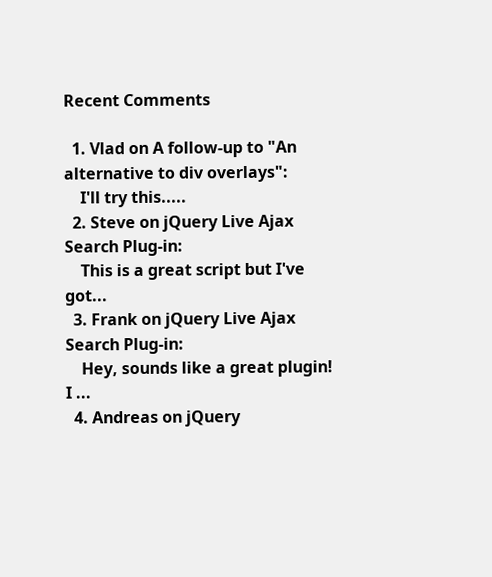Recent Comments

  1. Vlad on A follow-up to "An alternative to div overlays":
    I'll try this.....
  2. Steve on jQuery Live Ajax Search Plug-in:
    This is a great script but I've got...
  3. Frank on jQuery Live Ajax Search Plug-in:
    Hey, sounds like a great plugin! I ...
  4. Andreas on jQuery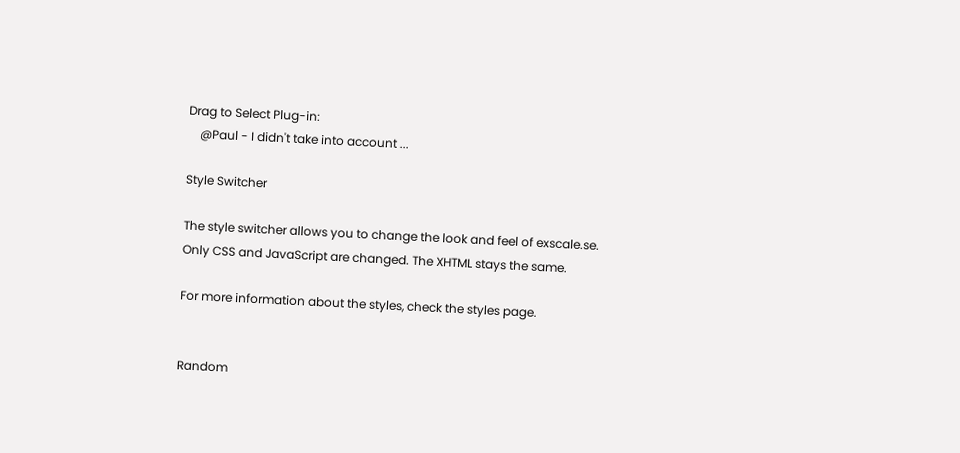Drag to Select Plug-in:
    @Paul - I didn't take into account ...

Style Switcher

The style switcher allows you to change the look and feel of exscale.se.
Only CSS and JavaScript are changed. The XHTML stays the same.

For more information about the styles, check the styles page.


Random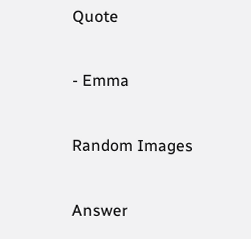Quote

- Emma

Random Images

Answer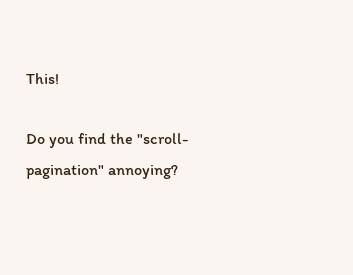This!

Do you find the "scroll-pagination" annoying?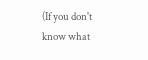(If you don't know what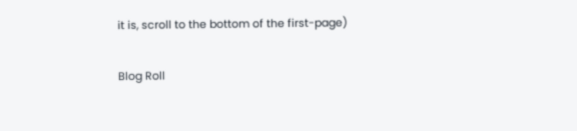it is, scroll to the bottom of the first-page)

Blog Roll